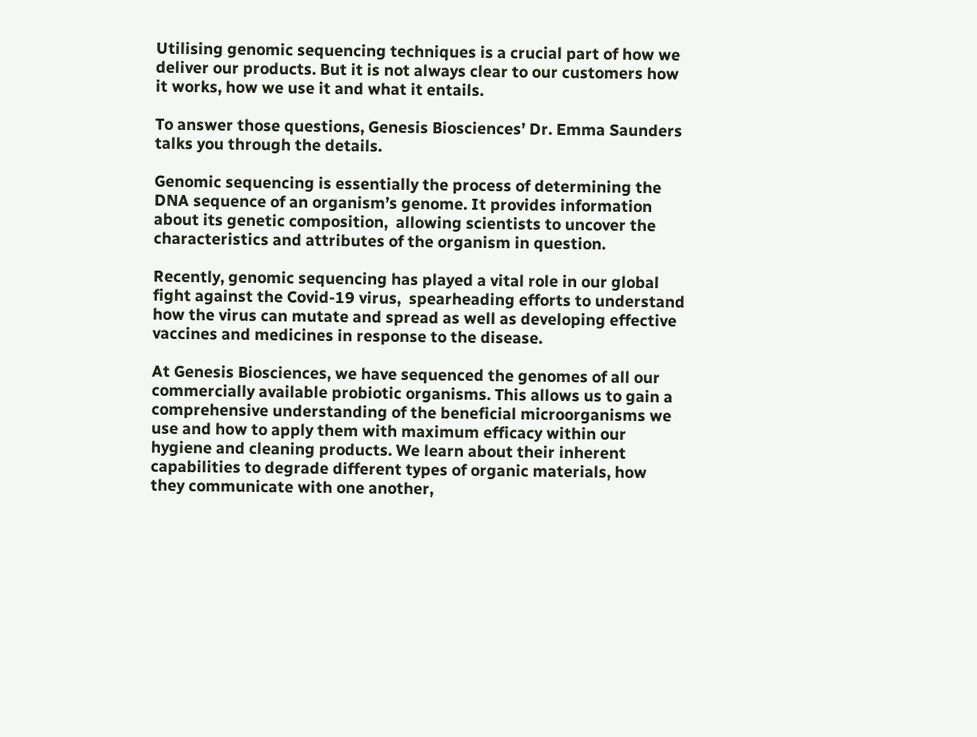Utilising genomic sequencing techniques is a crucial part of how we deliver our products. But it is not always clear to our customers how it works, how we use it and what it entails.

To answer those questions, Genesis Biosciences’ Dr. Emma Saunders talks you through the details.

Genomic sequencing is essentially the process of determining the DNA sequence of an organism’s genome. It provides information about its genetic composition,  allowing scientists to uncover the characteristics and attributes of the organism in question.

Recently, genomic sequencing has played a vital role in our global fight against the Covid-19 virus,  spearheading efforts to understand how the virus can mutate and spread as well as developing effective vaccines and medicines in response to the disease.

At Genesis Biosciences, we have sequenced the genomes of all our commercially available probiotic organisms. This allows us to gain a comprehensive understanding of the beneficial microorganisms we use and how to apply them with maximum efficacy within our hygiene and cleaning products. We learn about their inherent capabilities to degrade different types of organic materials, how they communicate with one another,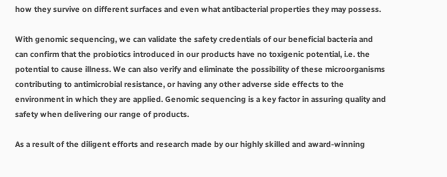how they survive on different surfaces and even what antibacterial properties they may possess.

With genomic sequencing, we can validate the safety credentials of our beneficial bacteria and can confirm that the probiotics introduced in our products have no toxigenic potential, i.e. the potential to cause illness. We can also verify and eliminate the possibility of these microorganisms contributing to antimicrobial resistance, or having any other adverse side effects to the environment in which they are applied. Genomic sequencing is a key factor in assuring quality and safety when delivering our range of products.

As a result of the diligent efforts and research made by our highly skilled and award-winning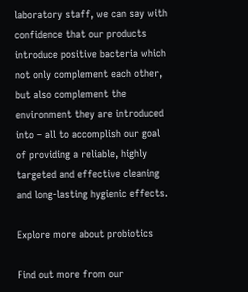laboratory staff, we can say with confidence that our products introduce positive bacteria which not only complement each other, but also complement the environment they are introduced into – all to accomplish our goal of providing a reliable, highly targeted and effective cleaning and long-lasting hygienic effects.

Explore more about probiotics

Find out more from our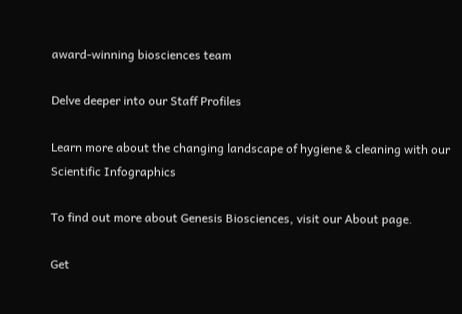award-winning biosciences team

Delve deeper into our Staff Profiles

Learn more about the changing landscape of hygiene & cleaning with our Scientific Infographics

To find out more about Genesis Biosciences, visit our About page.

Get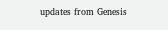updates from Genesis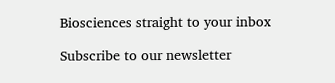Biosciences straight to your inbox

Subscribe to our newsletter